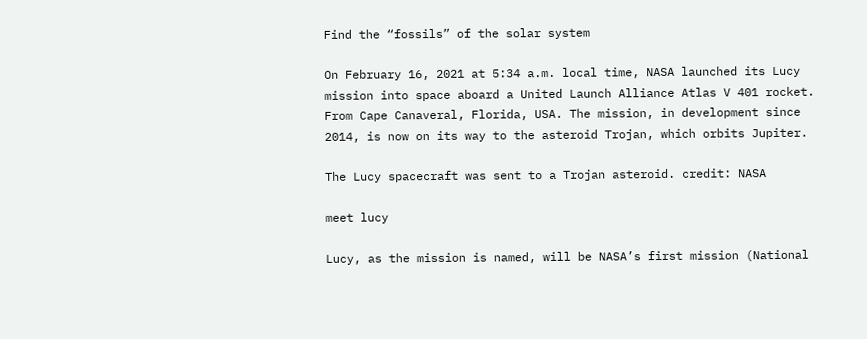Find the “fossils” of the solar system

On February 16, 2021 at 5:34 a.m. local time, NASA launched its Lucy mission into space aboard a United Launch Alliance Atlas V 401 rocket. From Cape Canaveral, Florida, USA. The mission, in development since 2014, is now on its way to the asteroid Trojan, which orbits Jupiter.

The Lucy spacecraft was sent to a Trojan asteroid. credit: NASA

meet lucy

Lucy, as the mission is named, will be NASA’s first mission (National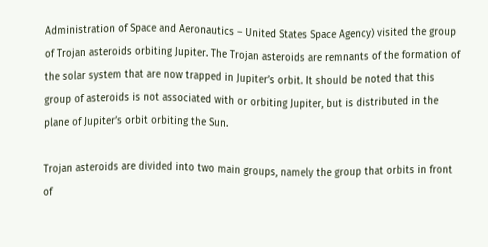Administration of Space and Aeronautics – United States Space Agency) visited the group of Trojan asteroids orbiting Jupiter. The Trojan asteroids are remnants of the formation of the solar system that are now trapped in Jupiter’s orbit. It should be noted that this group of asteroids is not associated with or orbiting Jupiter, but is distributed in the plane of Jupiter’s orbit orbiting the Sun.

Trojan asteroids are divided into two main groups, namely the group that orbits in front of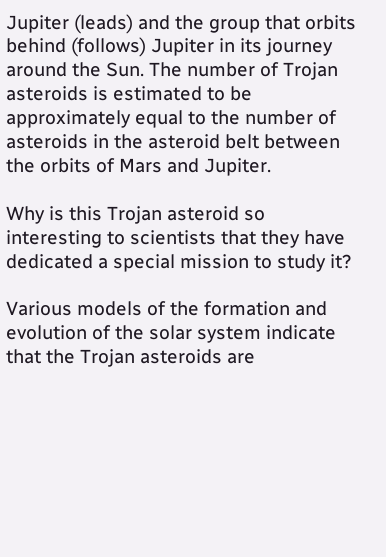Jupiter (leads) and the group that orbits behind (follows) Jupiter in its journey around the Sun. The number of Trojan asteroids is estimated to be approximately equal to the number of asteroids in the asteroid belt between the orbits of Mars and Jupiter.

Why is this Trojan asteroid so interesting to scientists that they have dedicated a special mission to study it?

Various models of the formation and evolution of the solar system indicate that the Trojan asteroids are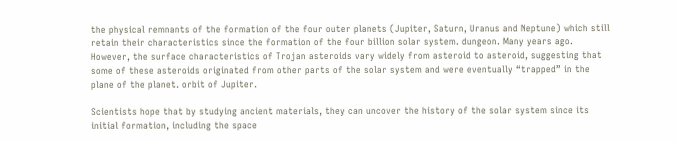the physical remnants of the formation of the four outer planets (Jupiter, Saturn, Uranus and Neptune) which still retain their characteristics since the formation of the four billion solar system. dungeon. Many years ago. However, the surface characteristics of Trojan asteroids vary widely from asteroid to asteroid, suggesting that some of these asteroids originated from other parts of the solar system and were eventually “trapped” in the plane of the planet. orbit of Jupiter.

Scientists hope that by studying ancient materials, they can uncover the history of the solar system since its initial formation, including the space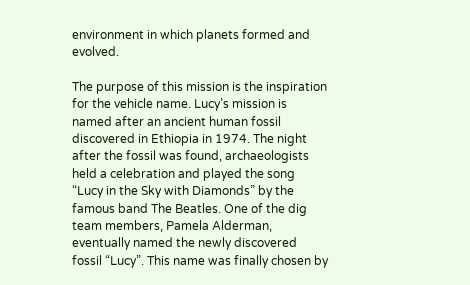environment in which planets formed and evolved.

The purpose of this mission is the inspiration for the vehicle name. Lucy’s mission is named after an ancient human fossil discovered in Ethiopia in 1974. The night after the fossil was found, archaeologists held a celebration and played the song “Lucy in the Sky with Diamonds” by the famous band The Beatles. One of the dig team members, Pamela Alderman, eventually named the newly discovered fossil “Lucy”. This name was finally chosen by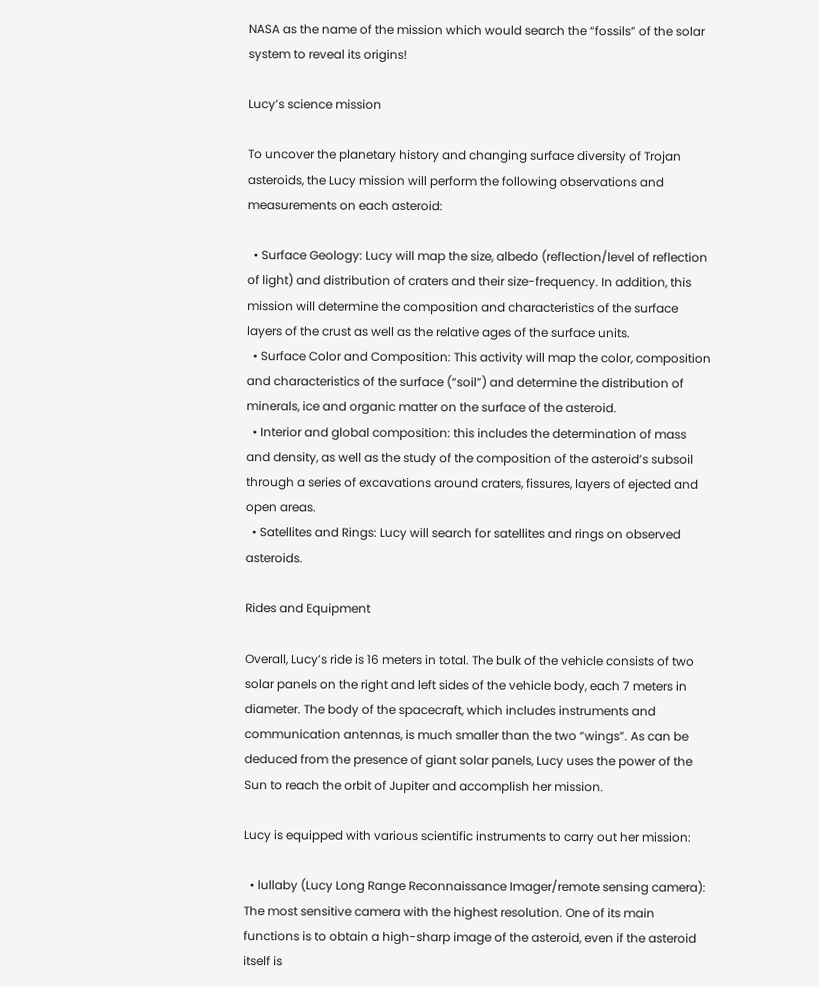NASA as the name of the mission which would search the “fossils” of the solar system to reveal its origins!

Lucy’s science mission

To uncover the planetary history and changing surface diversity of Trojan asteroids, the Lucy mission will perform the following observations and measurements on each asteroid:

  • Surface Geology: Lucy will map the size, albedo (reflection/level of reflection of light) and distribution of craters and their size-frequency. In addition, this mission will determine the composition and characteristics of the surface layers of the crust as well as the relative ages of the surface units.
  • Surface Color and Composition: This activity will map the color, composition and characteristics of the surface (“soil”) and determine the distribution of minerals, ice and organic matter on the surface of the asteroid.
  • Interior and global composition: this includes the determination of mass and density, as well as the study of the composition of the asteroid’s subsoil through a series of excavations around craters, fissures, layers of ejected and open areas.
  • Satellites and Rings: Lucy will search for satellites and rings on observed asteroids.

Rides and Equipment

Overall, Lucy’s ride is 16 meters in total. The bulk of the vehicle consists of two solar panels on the right and left sides of the vehicle body, each 7 meters in diameter. The body of the spacecraft, which includes instruments and communication antennas, is much smaller than the two “wings”. As can be deduced from the presence of giant solar panels, Lucy uses the power of the Sun to reach the orbit of Jupiter and accomplish her mission.

Lucy is equipped with various scientific instruments to carry out her mission:

  • lullaby (Lucy Long Range Reconnaissance Imager/remote sensing camera): The most sensitive camera with the highest resolution. One of its main functions is to obtain a high-sharp image of the asteroid, even if the asteroid itself is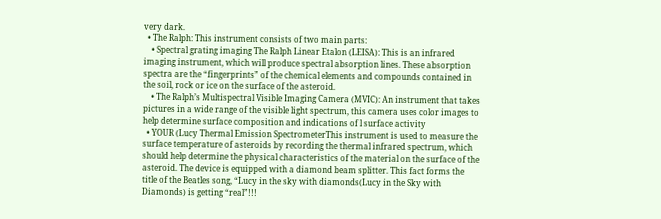very dark.
  • The Ralph: This instrument consists of two main parts:
    • Spectral grating imaging The Ralph Linear Etalon (LEISA): This is an infrared imaging instrument, which will produce spectral absorption lines. These absorption spectra are the “fingerprints” of the chemical elements and compounds contained in the soil, rock or ice on the surface of the asteroid.
    • The Ralph’s Multispectral Visible Imaging Camera (MVIC): An instrument that takes pictures in a wide range of the visible light spectrum, this camera uses color images to help determine surface composition and indications of l surface activity
  • YOUR (Lucy Thermal Emission SpectrometerThis instrument is used to measure the surface temperature of asteroids by recording the thermal infrared spectrum, which should help determine the physical characteristics of the material on the surface of the asteroid. The device is equipped with a diamond beam splitter. This fact forms the title of the Beatles song, “Lucy in the sky with diamonds(Lucy in the Sky with Diamonds) is getting “real”!!!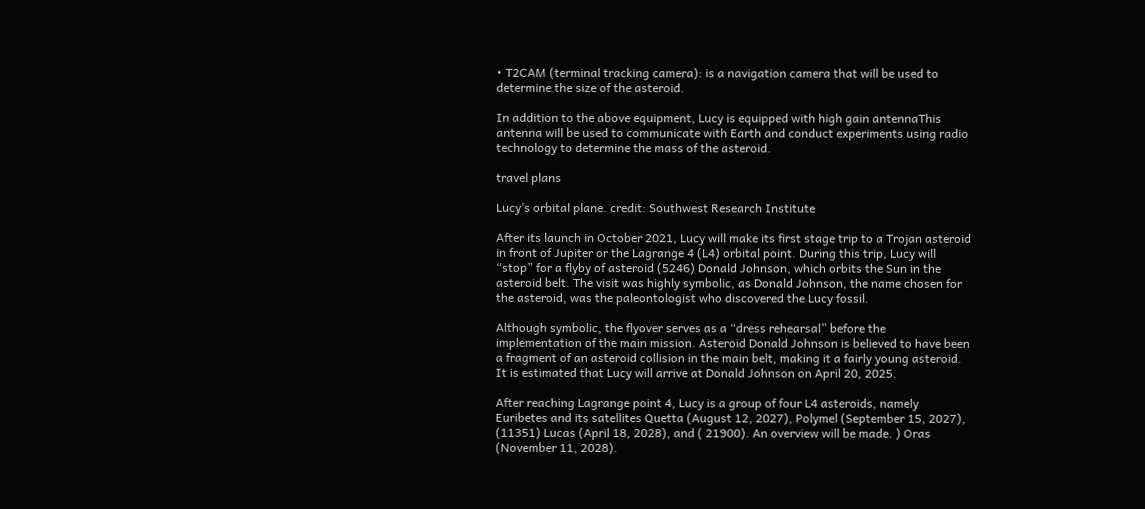• T2CAM (terminal tracking camera): is a navigation camera that will be used to determine the size of the asteroid.

In addition to the above equipment, Lucy is equipped with high gain antennaThis antenna will be used to communicate with Earth and conduct experiments using radio technology to determine the mass of the asteroid.

travel plans

Lucy’s orbital plane. credit: Southwest Research Institute

After its launch in October 2021, Lucy will make its first stage trip to a Trojan asteroid in front of Jupiter or the Lagrange 4 (L4) orbital point. During this trip, Lucy will “stop” for a flyby of asteroid (5246) Donald Johnson, which orbits the Sun in the asteroid belt. The visit was highly symbolic, as Donald Johnson, the name chosen for the asteroid, was the paleontologist who discovered the Lucy fossil.

Although symbolic, the flyover serves as a “dress rehearsal” before the implementation of the main mission. Asteroid Donald Johnson is believed to have been a fragment of an asteroid collision in the main belt, making it a fairly young asteroid. It is estimated that Lucy will arrive at Donald Johnson on April 20, 2025.

After reaching Lagrange point 4, Lucy is a group of four L4 asteroids, namely Euribetes and its satellites Quetta (August 12, 2027), Polymel (September 15, 2027), (11351) Lucas (April 18, 2028), and ( 21900). An overview will be made. ) Oras (November 11, 2028).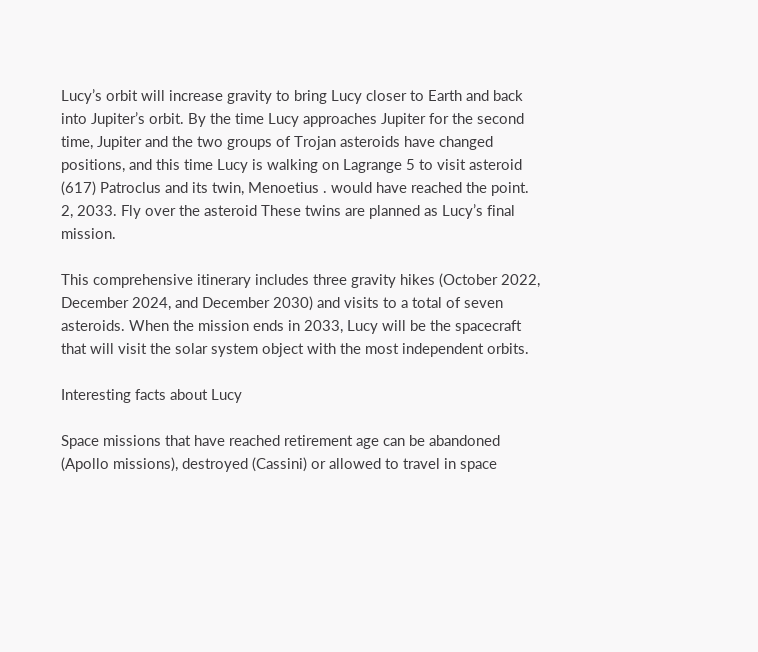Lucy’s orbit will increase gravity to bring Lucy closer to Earth and back into Jupiter’s orbit. By the time Lucy approaches Jupiter for the second time, Jupiter and the two groups of Trojan asteroids have changed positions, and this time Lucy is walking on Lagrange 5 to visit asteroid (617) Patroclus and its twin, Menoetius . would have reached the point. 2, 2033. Fly over the asteroid These twins are planned as Lucy’s final mission.

This comprehensive itinerary includes three gravity hikes (October 2022, December 2024, and December 2030) and visits to a total of seven asteroids. When the mission ends in 2033, Lucy will be the spacecraft that will visit the solar system object with the most independent orbits.

Interesting facts about Lucy

Space missions that have reached retirement age can be abandoned (Apollo missions), destroyed (Cassini) or allowed to travel in space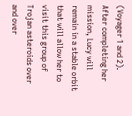(Voyager 1 and 2). After completing her mission, Lucy will remain in a stable orbit that will allow her to visit this group of Trojan asteroids over and over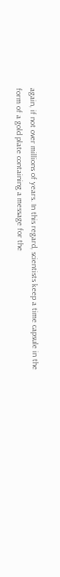again, if not over millions of years. In this regard, scientists keep a time capsule in the form of a gold plate containing a message for the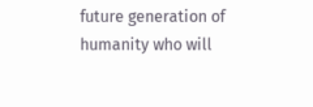future generation of humanity who will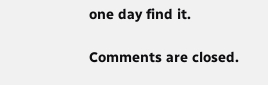one day find it.

Comments are closed.